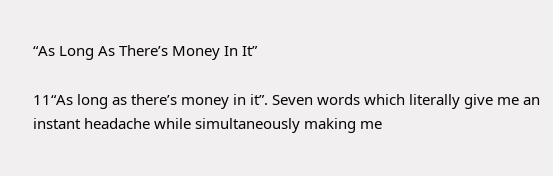“As Long As There’s Money In It”

11“As long as there’s money in it”. Seven words which literally give me an instant headache while simultaneously making me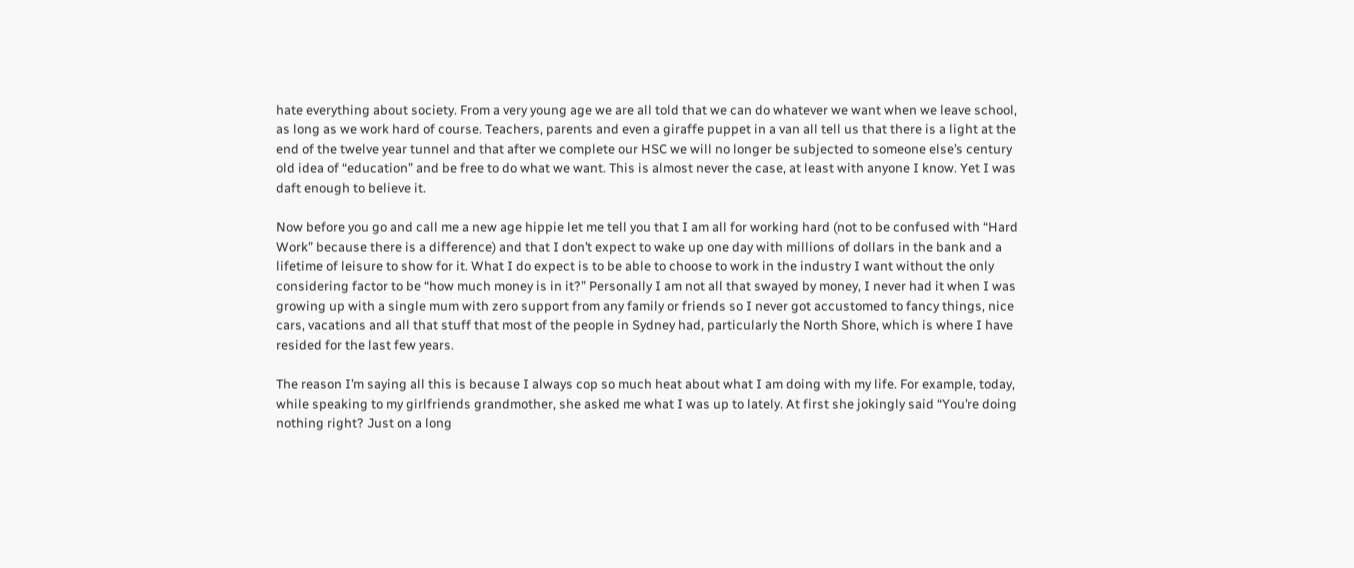hate everything about society. From a very young age we are all told that we can do whatever we want when we leave school, as long as we work hard of course. Teachers, parents and even a giraffe puppet in a van all tell us that there is a light at the end of the twelve year tunnel and that after we complete our HSC we will no longer be subjected to someone else’s century old idea of “education” and be free to do what we want. This is almost never the case, at least with anyone I know. Yet I was daft enough to believe it.

Now before you go and call me a new age hippie let me tell you that I am all for working hard (not to be confused with “Hard Work” because there is a difference) and that I don’t expect to wake up one day with millions of dollars in the bank and a lifetime of leisure to show for it. What I do expect is to be able to choose to work in the industry I want without the only considering factor to be “how much money is in it?” Personally I am not all that swayed by money, I never had it when I was growing up with a single mum with zero support from any family or friends so I never got accustomed to fancy things, nice cars, vacations and all that stuff that most of the people in Sydney had, particularly the North Shore, which is where I have resided for the last few years.

The reason I’m saying all this is because I always cop so much heat about what I am doing with my life. For example, today, while speaking to my girlfriends grandmother, she asked me what I was up to lately. At first she jokingly said “You’re doing nothing right? Just on a long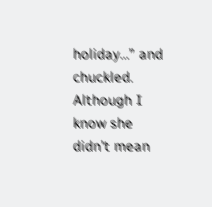holiday…” and chuckled. Although I know she didn’t mean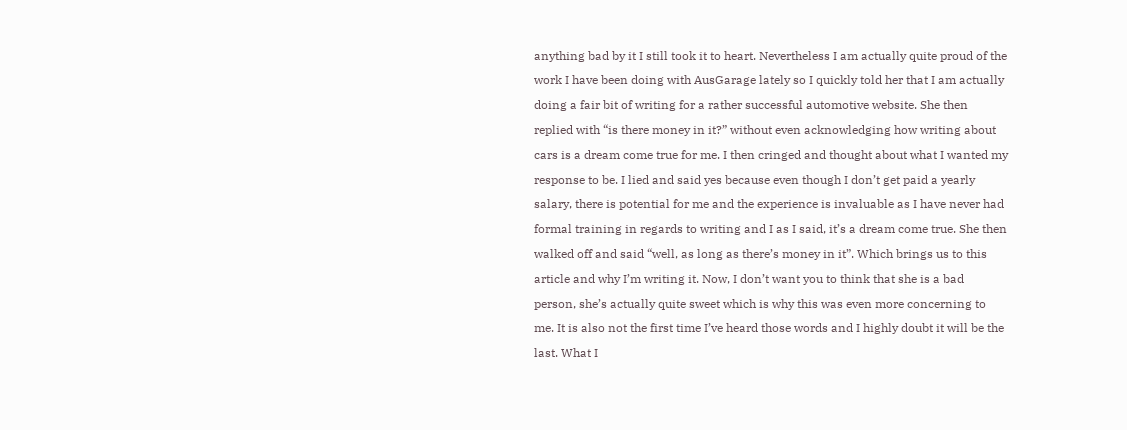anything bad by it I still took it to heart. Nevertheless I am actually quite proud of the work I have been doing with AusGarage lately so I quickly told her that I am actually doing a fair bit of writing for a rather successful automotive website. She then replied with “is there money in it?” without even acknowledging how writing about cars is a dream come true for me. I then cringed and thought about what I wanted my response to be. I lied and said yes because even though I don’t get paid a yearly salary, there is potential for me and the experience is invaluable as I have never had formal training in regards to writing and I as I said, it’s a dream come true. She then walked off and said “well, as long as there’s money in it”. Which brings us to this article and why I’m writing it. Now, I don’t want you to think that she is a bad person, she’s actually quite sweet which is why this was even more concerning to me. It is also not the first time I’ve heard those words and I highly doubt it will be the last. What I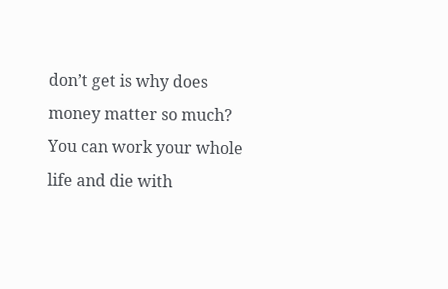don’t get is why does money matter so much? You can work your whole life and die with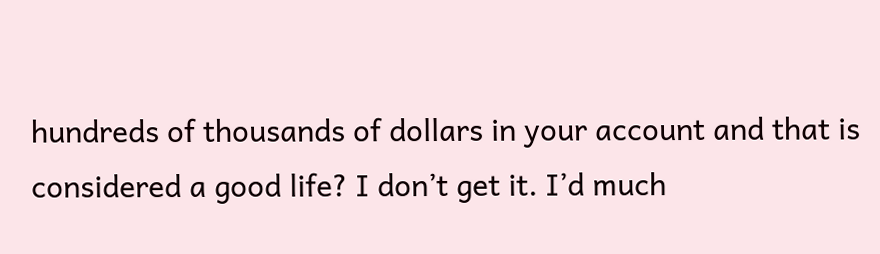hundreds of thousands of dollars in your account and that is considered a good life? I don’t get it. I’d much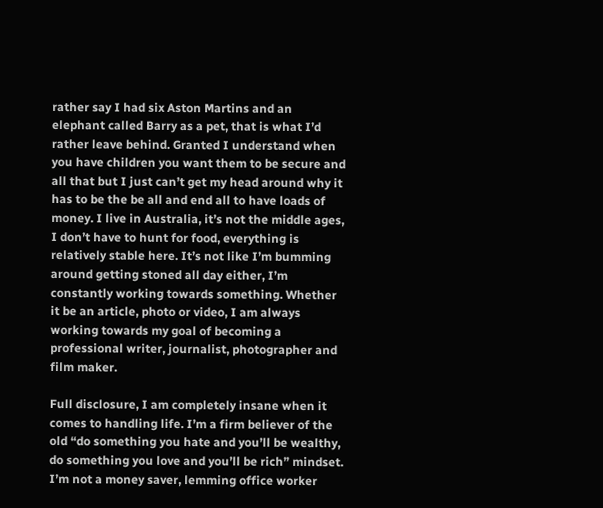rather say I had six Aston Martins and an elephant called Barry as a pet, that is what I’d rather leave behind. Granted I understand when you have children you want them to be secure and all that but I just can’t get my head around why it has to be the be all and end all to have loads of money. I live in Australia, it’s not the middle ages, I don’t have to hunt for food, everything is relatively stable here. It’s not like I’m bumming around getting stoned all day either, I’m constantly working towards something. Whether it be an article, photo or video, I am always working towards my goal of becoming a professional writer, journalist, photographer and film maker.

Full disclosure, I am completely insane when it comes to handling life. I’m a firm believer of the old “do something you hate and you’ll be wealthy, do something you love and you’ll be rich” mindset.  I’m not a money saver, lemming office worker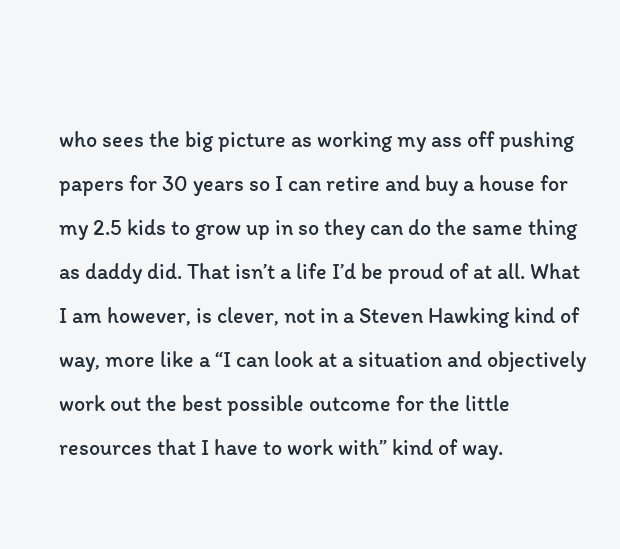who sees the big picture as working my ass off pushing papers for 30 years so I can retire and buy a house for my 2.5 kids to grow up in so they can do the same thing as daddy did. That isn’t a life I’d be proud of at all. What I am however, is clever, not in a Steven Hawking kind of way, more like a “I can look at a situation and objectively work out the best possible outcome for the little resources that I have to work with” kind of way.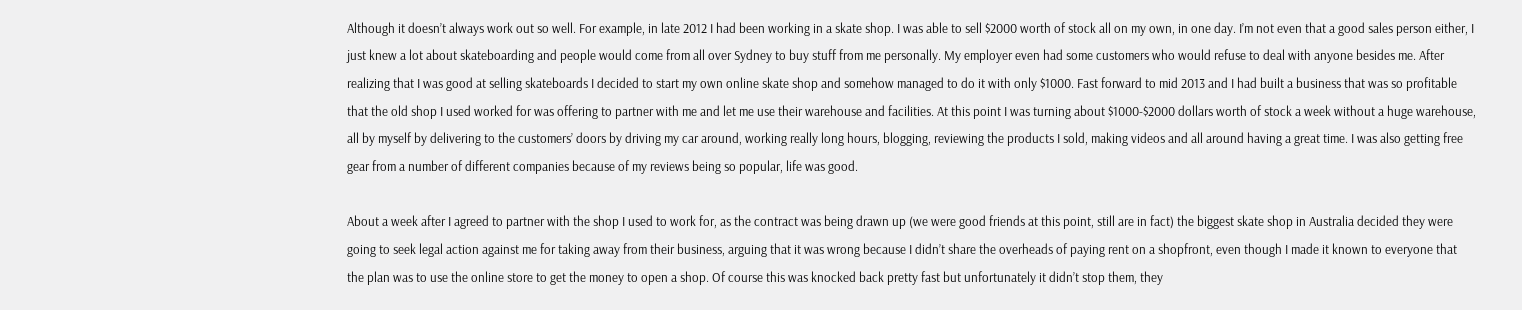Although it doesn’t always work out so well. For example, in late 2012 I had been working in a skate shop. I was able to sell $2000 worth of stock all on my own, in one day. I’m not even that a good sales person either, I just knew a lot about skateboarding and people would come from all over Sydney to buy stuff from me personally. My employer even had some customers who would refuse to deal with anyone besides me. After realizing that I was good at selling skateboards I decided to start my own online skate shop and somehow managed to do it with only $1000. Fast forward to mid 2013 and I had built a business that was so profitable that the old shop I used worked for was offering to partner with me and let me use their warehouse and facilities. At this point I was turning about $1000-$2000 dollars worth of stock a week without a huge warehouse, all by myself by delivering to the customers’ doors by driving my car around, working really long hours, blogging, reviewing the products I sold, making videos and all around having a great time. I was also getting free gear from a number of different companies because of my reviews being so popular, life was good.

About a week after I agreed to partner with the shop I used to work for, as the contract was being drawn up (we were good friends at this point, still are in fact) the biggest skate shop in Australia decided they were going to seek legal action against me for taking away from their business, arguing that it was wrong because I didn’t share the overheads of paying rent on a shopfront, even though I made it known to everyone that the plan was to use the online store to get the money to open a shop. Of course this was knocked back pretty fast but unfortunately it didn’t stop them, they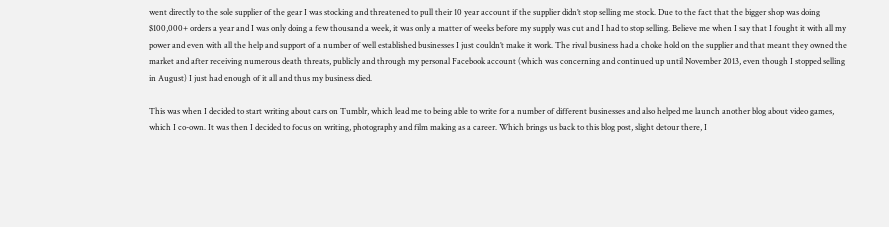went directly to the sole supplier of the gear I was stocking and threatened to pull their 10 year account if the supplier didn’t stop selling me stock. Due to the fact that the bigger shop was doing $100,000+ orders a year and I was only doing a few thousand a week, it was only a matter of weeks before my supply was cut and I had to stop selling. Believe me when I say that I fought it with all my power and even with all the help and support of a number of well established businesses I just couldn’t make it work. The rival business had a choke hold on the supplier and that meant they owned the market and after receiving numerous death threats, publicly and through my personal Facebook account (which was concerning and continued up until November 2013, even though I stopped selling in August) I just had enough of it all and thus my business died.

This was when I decided to start writing about cars on Tumblr, which lead me to being able to write for a number of different businesses and also helped me launch another blog about video games, which I co-own. It was then I decided to focus on writing, photography and film making as a career. Which brings us back to this blog post, slight detour there, I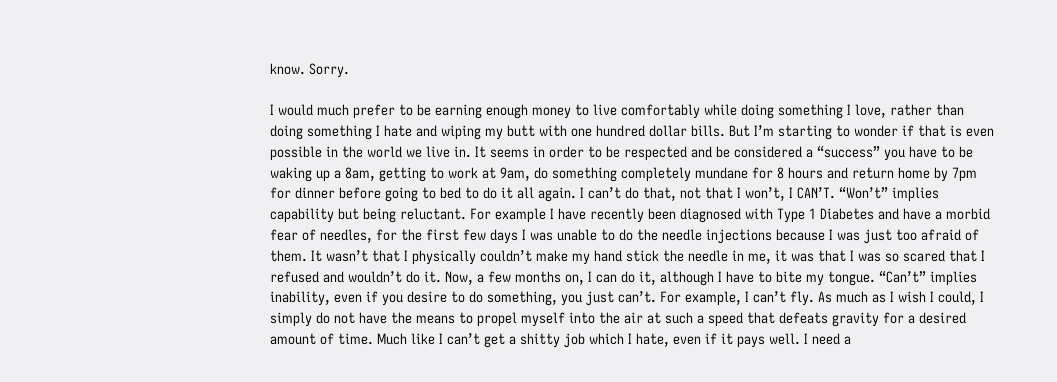know. Sorry.

I would much prefer to be earning enough money to live comfortably while doing something I love, rather than doing something I hate and wiping my butt with one hundred dollar bills. But I’m starting to wonder if that is even possible in the world we live in. It seems in order to be respected and be considered a “success” you have to be waking up a 8am, getting to work at 9am, do something completely mundane for 8 hours and return home by 7pm for dinner before going to bed to do it all again. I can’t do that, not that I won’t, I CAN’T. “Won’t” implies capability but being reluctant. For example I have recently been diagnosed with Type 1 Diabetes and have a morbid fear of needles, for the first few days I was unable to do the needle injections because I was just too afraid of them. It wasn’t that I physically couldn’t make my hand stick the needle in me, it was that I was so scared that I refused and wouldn’t do it. Now, a few months on, I can do it, although I have to bite my tongue. “Can’t” implies inability, even if you desire to do something, you just can’t. For example, I can’t fly. As much as I wish I could, I simply do not have the means to propel myself into the air at such a speed that defeats gravity for a desired amount of time. Much like I can’t get a shitty job which I hate, even if it pays well. I need a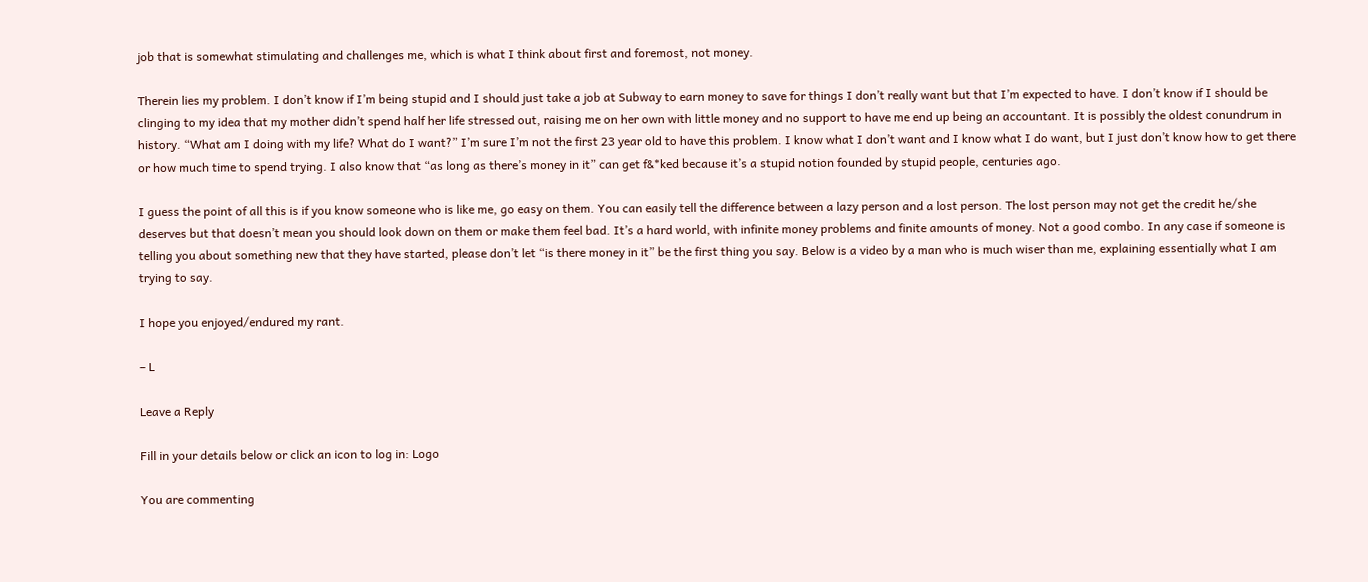job that is somewhat stimulating and challenges me, which is what I think about first and foremost, not money.

Therein lies my problem. I don’t know if I’m being stupid and I should just take a job at Subway to earn money to save for things I don’t really want but that I’m expected to have. I don’t know if I should be clinging to my idea that my mother didn’t spend half her life stressed out, raising me on her own with little money and no support to have me end up being an accountant. It is possibly the oldest conundrum in history. “What am I doing with my life? What do I want?” I’m sure I’m not the first 23 year old to have this problem. I know what I don’t want and I know what I do want, but I just don’t know how to get there or how much time to spend trying. I also know that “as long as there’s money in it” can get f&*ked because it’s a stupid notion founded by stupid people, centuries ago.

I guess the point of all this is if you know someone who is like me, go easy on them. You can easily tell the difference between a lazy person and a lost person. The lost person may not get the credit he/she deserves but that doesn’t mean you should look down on them or make them feel bad. It’s a hard world, with infinite money problems and finite amounts of money. Not a good combo. In any case if someone is telling you about something new that they have started, please don’t let “is there money in it” be the first thing you say. Below is a video by a man who is much wiser than me, explaining essentially what I am trying to say.

I hope you enjoyed/endured my rant.

– L

Leave a Reply

Fill in your details below or click an icon to log in: Logo

You are commenting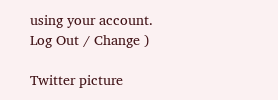using your account. Log Out / Change )

Twitter picture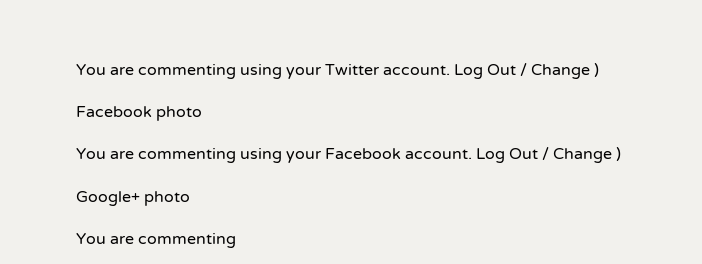You are commenting using your Twitter account. Log Out / Change )

Facebook photo

You are commenting using your Facebook account. Log Out / Change )

Google+ photo

You are commenting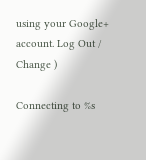using your Google+ account. Log Out / Change )

Connecting to %s